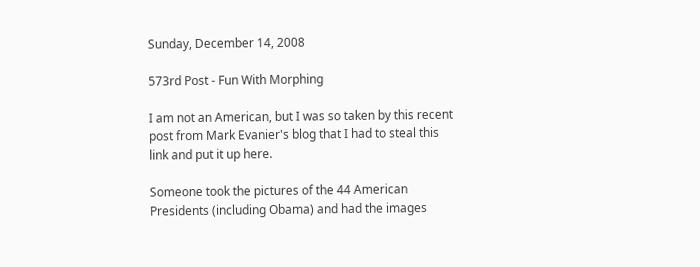Sunday, December 14, 2008

573rd Post - Fun With Morphing

I am not an American, but I was so taken by this recent post from Mark Evanier's blog that I had to steal this link and put it up here.

Someone took the pictures of the 44 American Presidents (including Obama) and had the images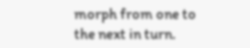morph from one to the next in turn.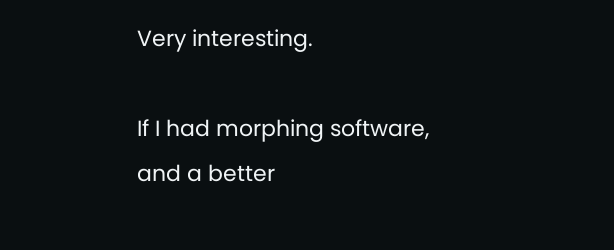Very interesting.

If I had morphing software, and a better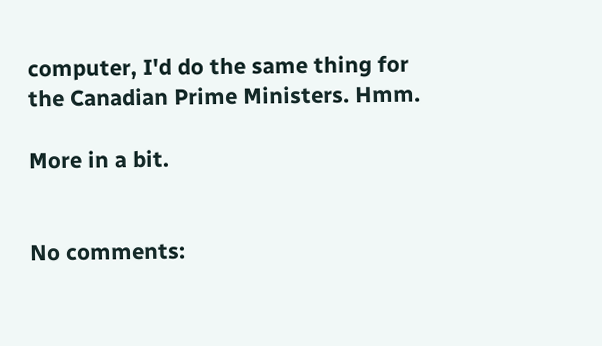computer, I'd do the same thing for the Canadian Prime Ministers. Hmm.

More in a bit.


No comments: